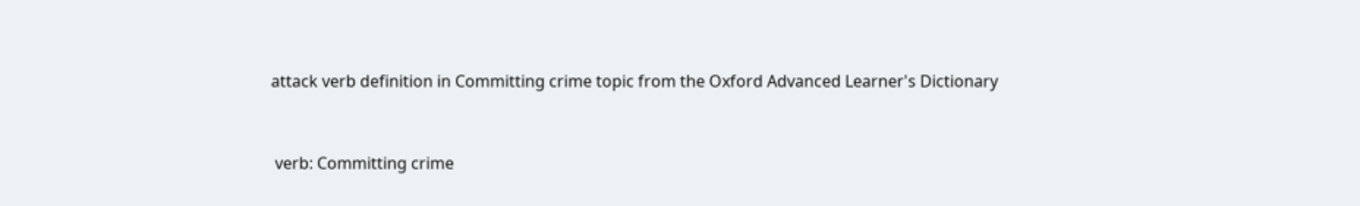attack verb definition in Committing crime topic from the Oxford Advanced Learner's Dictionary


 verb: Committing crime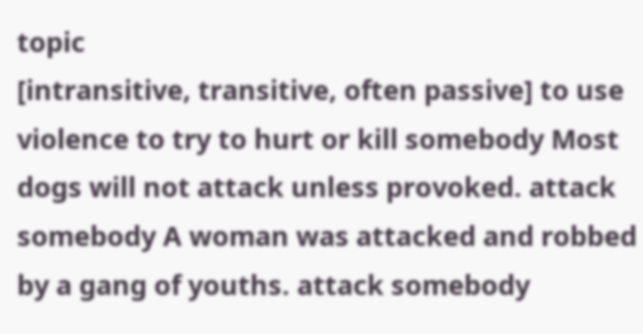topic
[intransitive, transitive, often passive] to use violence to try to hurt or kill somebody Most dogs will not attack unless provoked. attack somebody A woman was attacked and robbed by a gang of youths. attack somebody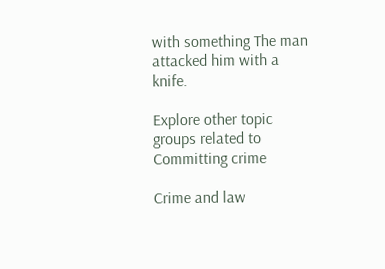with something The man attacked him with a knife.

Explore other topic groups related to Committing crime

Crime and law